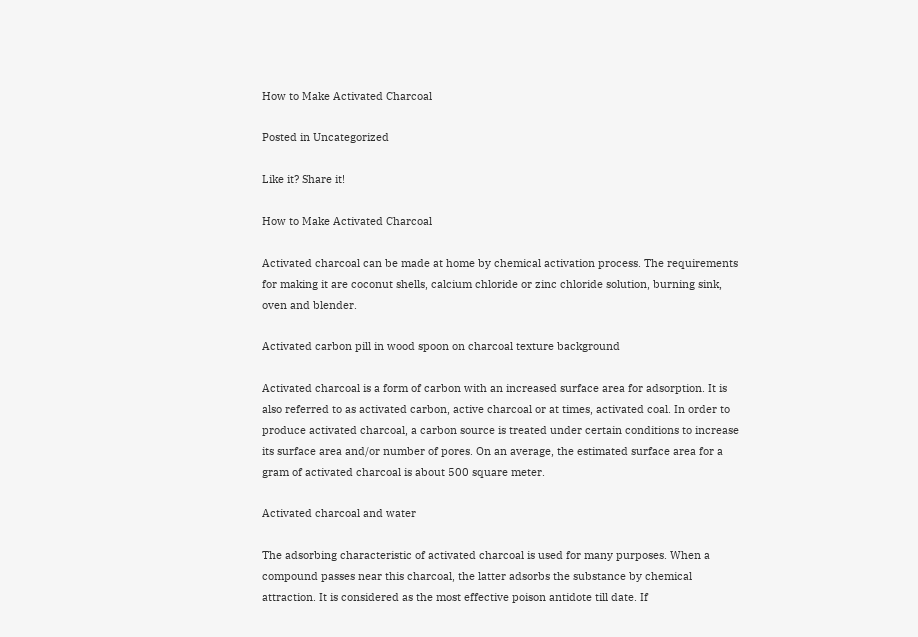How to Make Activated Charcoal

Posted in Uncategorized

Like it? Share it!

How to Make Activated Charcoal

Activated charcoal can be made at home by chemical activation process. The requirements for making it are coconut shells, calcium chloride or zinc chloride solution, burning sink, oven and blender.

Activated carbon pill in wood spoon on charcoal texture background

Activated charcoal is a form of carbon with an increased surface area for adsorption. It is also referred to as activated carbon, active charcoal or at times, activated coal. In order to produce activated charcoal, a carbon source is treated under certain conditions to increase its surface area and/or number of pores. On an average, the estimated surface area for a gram of activated charcoal is about 500 square meter.

Activated charcoal and water

The adsorbing characteristic of activated charcoal is used for many purposes. When a compound passes near this charcoal, the latter adsorbs the substance by chemical attraction. It is considered as the most effective poison antidote till date. If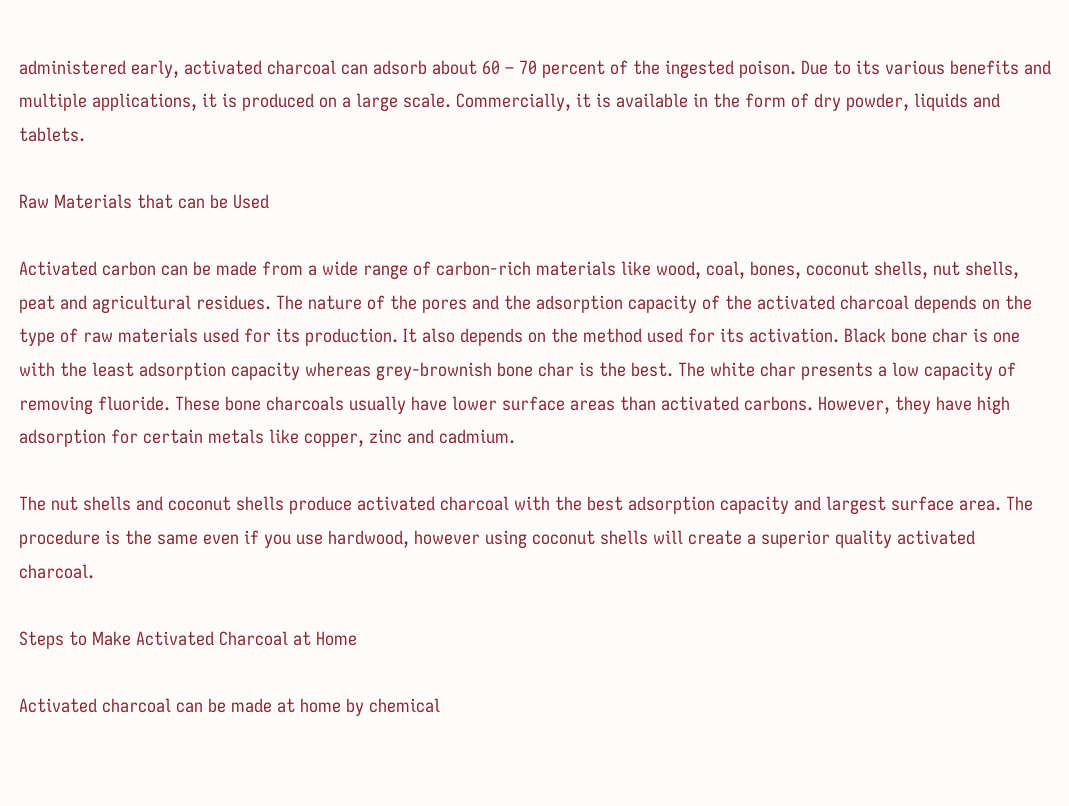administered early, activated charcoal can adsorb about 60 – 70 percent of the ingested poison. Due to its various benefits and multiple applications, it is produced on a large scale. Commercially, it is available in the form of dry powder, liquids and tablets.

Raw Materials that can be Used

Activated carbon can be made from a wide range of carbon-rich materials like wood, coal, bones, coconut shells, nut shells, peat and agricultural residues. The nature of the pores and the adsorption capacity of the activated charcoal depends on the type of raw materials used for its production. It also depends on the method used for its activation. Black bone char is one with the least adsorption capacity whereas grey-brownish bone char is the best. The white char presents a low capacity of removing fluoride. These bone charcoals usually have lower surface areas than activated carbons. However, they have high adsorption for certain metals like copper, zinc and cadmium.

The nut shells and coconut shells produce activated charcoal with the best adsorption capacity and largest surface area. The procedure is the same even if you use hardwood, however using coconut shells will create a superior quality activated charcoal.

Steps to Make Activated Charcoal at Home

Activated charcoal can be made at home by chemical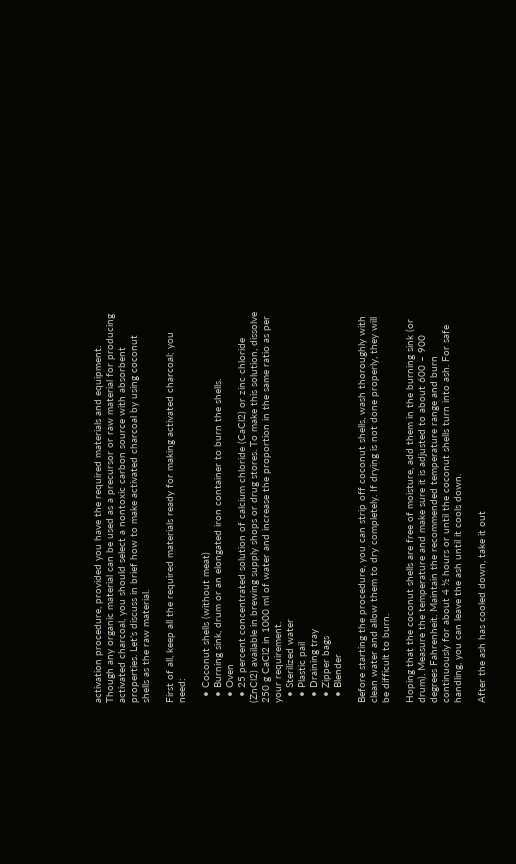activation procedure, provided you have the required materials and equipment. Though any organic material can be used as a precursor or raw material for producing activated charcoal, you should select a nontoxic carbon source with absorbent properties. Let’s discuss in brief how to make activated charcoal by using coconut shells as the raw material.

First of all, keep all the required materials ready for making activated charcoal; you need:

  • Coconut shells (without meat)
  • Burning sink, drum or an elongated iron container to burn the shells.
  • Oven
  • 25 percent concentrated solution of calcium chloride (CaCl2) or zinc chloride (ZnCl2) available in brewing supply shops or drug stores. To make this solution, dissolve 250 g CaCl2 in 1000 ml of water and increase the proportion in the same ratio as per your requirement.
  • Sterilized water
  • Plastic pail
  • Draining tray
  • Zipper bags
  • Blender

Before starting the procedure, you can strip off coconut shells, wash thoroughly with clean water and allow them to dry completely. If drying is not done properly, they will be difficult to burn.

Hoping that the coconut shells are free of moisture, add them in the burning sink (or drum). Measure the temperature and make sure it is adjusted to about 600 – 900 degrees Fahrenheit. Maintain the recommended temperature range and burn continuously for about 4 ½ hours or until the coconut shells turn into ash. For safe handling, you can leave the ash until it cools down.

After the ash has cooled down, take it out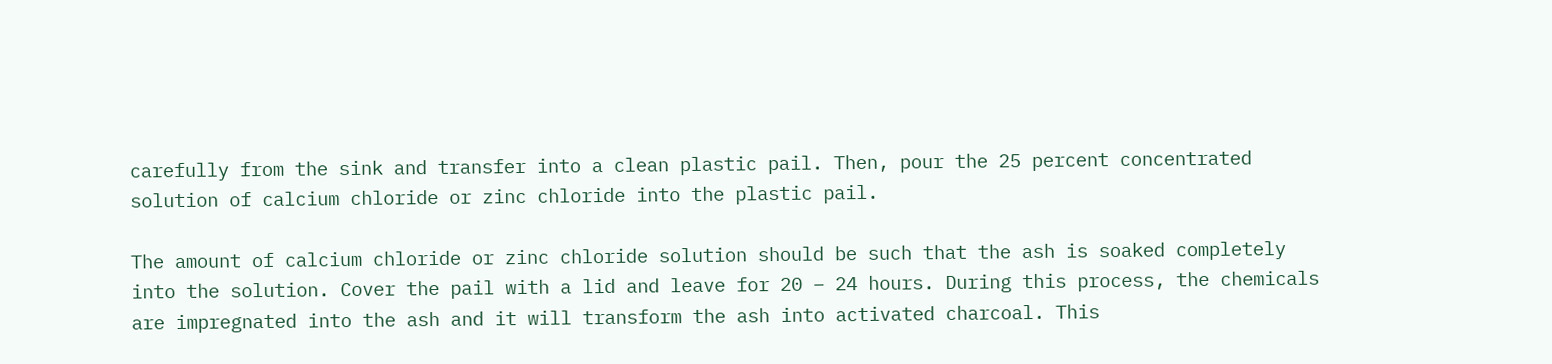carefully from the sink and transfer into a clean plastic pail. Then, pour the 25 percent concentrated solution of calcium chloride or zinc chloride into the plastic pail.

The amount of calcium chloride or zinc chloride solution should be such that the ash is soaked completely into the solution. Cover the pail with a lid and leave for 20 – 24 hours. During this process, the chemicals are impregnated into the ash and it will transform the ash into activated charcoal. This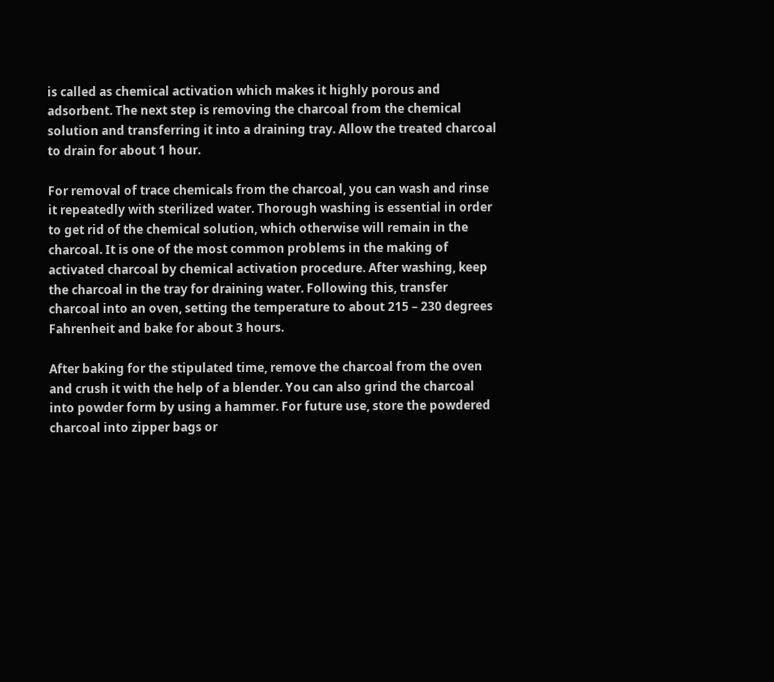is called as chemical activation which makes it highly porous and adsorbent. The next step is removing the charcoal from the chemical solution and transferring it into a draining tray. Allow the treated charcoal to drain for about 1 hour.

For removal of trace chemicals from the charcoal, you can wash and rinse it repeatedly with sterilized water. Thorough washing is essential in order to get rid of the chemical solution, which otherwise will remain in the charcoal. It is one of the most common problems in the making of activated charcoal by chemical activation procedure. After washing, keep the charcoal in the tray for draining water. Following this, transfer charcoal into an oven, setting the temperature to about 215 – 230 degrees Fahrenheit and bake for about 3 hours.

After baking for the stipulated time, remove the charcoal from the oven and crush it with the help of a blender. You can also grind the charcoal into powder form by using a hammer. For future use, store the powdered charcoal into zipper bags or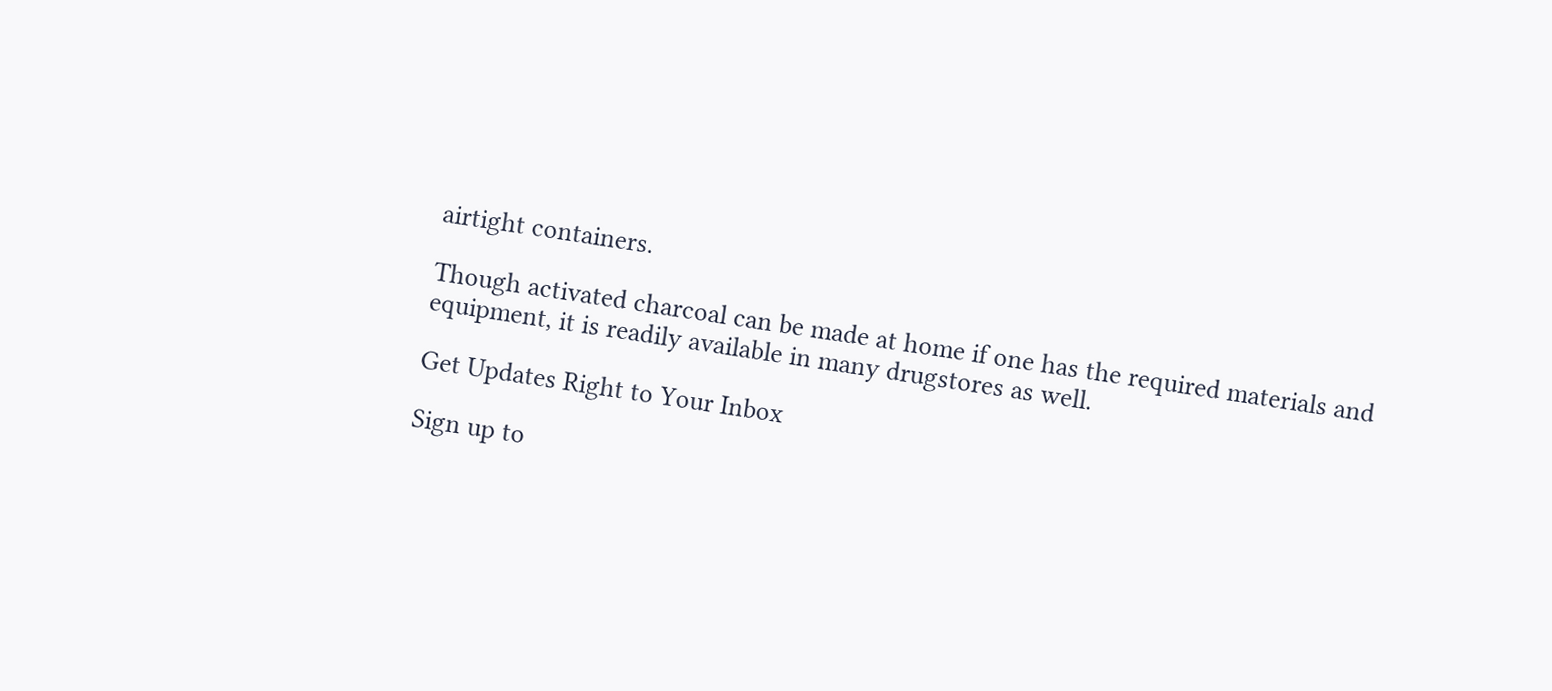airtight containers.

Though activated charcoal can be made at home if one has the required materials and equipment, it is readily available in many drugstores as well.

Get Updates Right to Your Inbox

Sign up to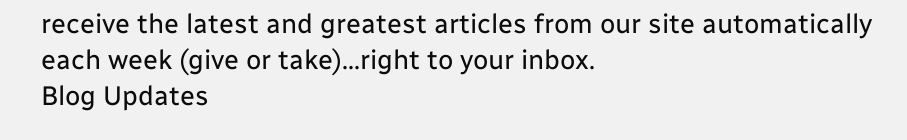receive the latest and greatest articles from our site automatically each week (give or take)...right to your inbox.
Blog Updates